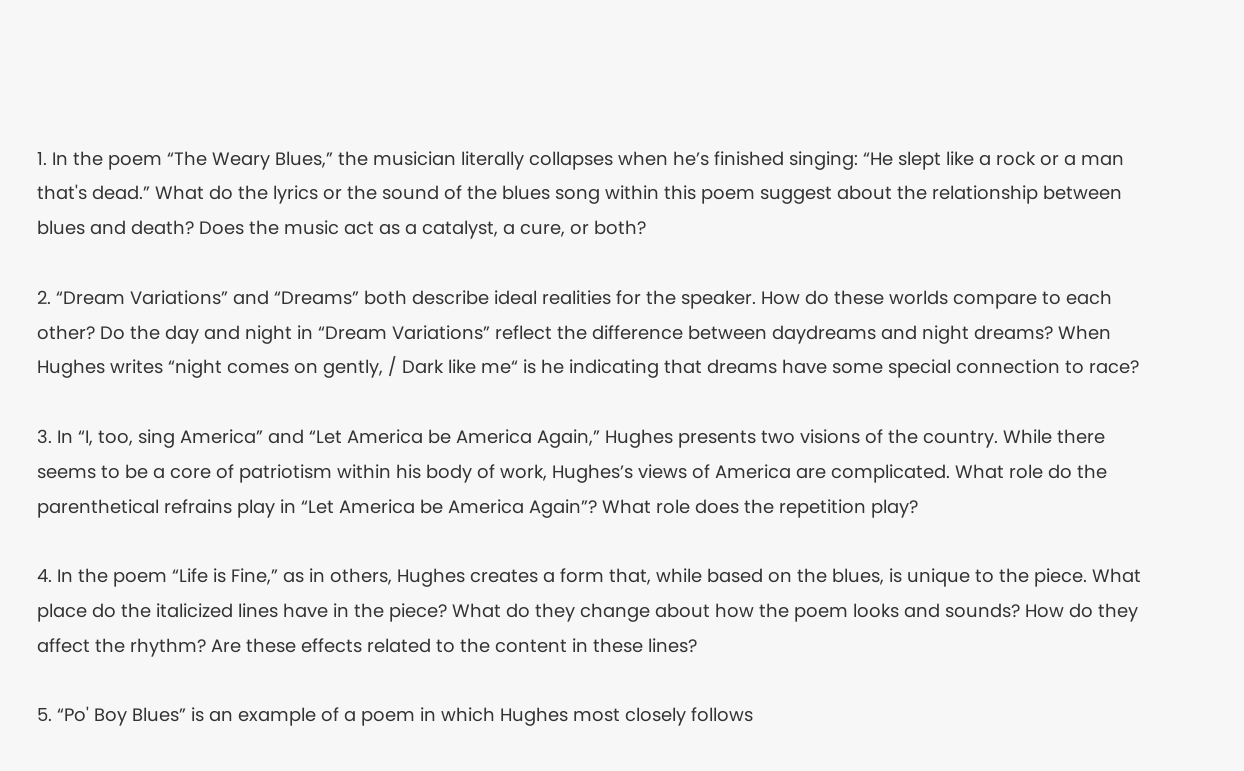1. In the poem “The Weary Blues,” the musician literally collapses when he’s finished singing: “He slept like a rock or a man that's dead.” What do the lyrics or the sound of the blues song within this poem suggest about the relationship between blues and death? Does the music act as a catalyst, a cure, or both?

2. “Dream Variations” and “Dreams” both describe ideal realities for the speaker. How do these worlds compare to each other? Do the day and night in “Dream Variations” reflect the difference between daydreams and night dreams? When Hughes writes “night comes on gently, / Dark like me“ is he indicating that dreams have some special connection to race?

3. In “I, too, sing America” and “Let America be America Again,” Hughes presents two visions of the country. While there seems to be a core of patriotism within his body of work, Hughes’s views of America are complicated. What role do the parenthetical refrains play in “Let America be America Again”? What role does the repetition play?

4. In the poem “Life is Fine,” as in others, Hughes creates a form that, while based on the blues, is unique to the piece. What place do the italicized lines have in the piece? What do they change about how the poem looks and sounds? How do they affect the rhythm? Are these effects related to the content in these lines?

5. “Po' Boy Blues” is an example of a poem in which Hughes most closely follows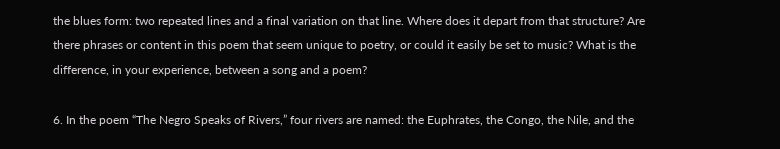the blues form: two repeated lines and a final variation on that line. Where does it depart from that structure? Are there phrases or content in this poem that seem unique to poetry, or could it easily be set to music? What is the difference, in your experience, between a song and a poem?

6. In the poem “The Negro Speaks of Rivers,” four rivers are named: the Euphrates, the Congo, the Nile, and the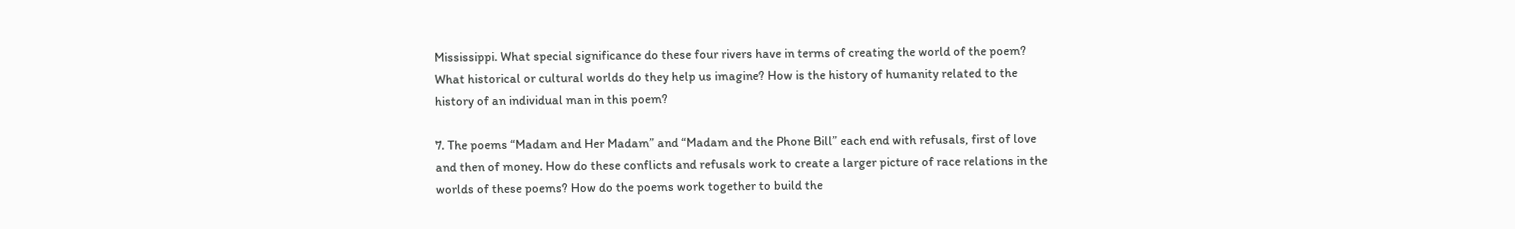Mississippi. What special significance do these four rivers have in terms of creating the world of the poem? What historical or cultural worlds do they help us imagine? How is the history of humanity related to the history of an individual man in this poem?

7. The poems “Madam and Her Madam” and “Madam and the Phone Bill” each end with refusals, first of love and then of money. How do these conflicts and refusals work to create a larger picture of race relations in the worlds of these poems? How do the poems work together to build the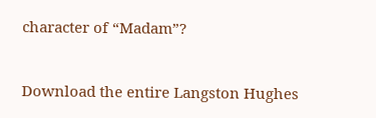character of “Madam”?


Download the entire Langston Hughes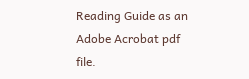Reading Guide as an Adobe Acrobat pdf file.